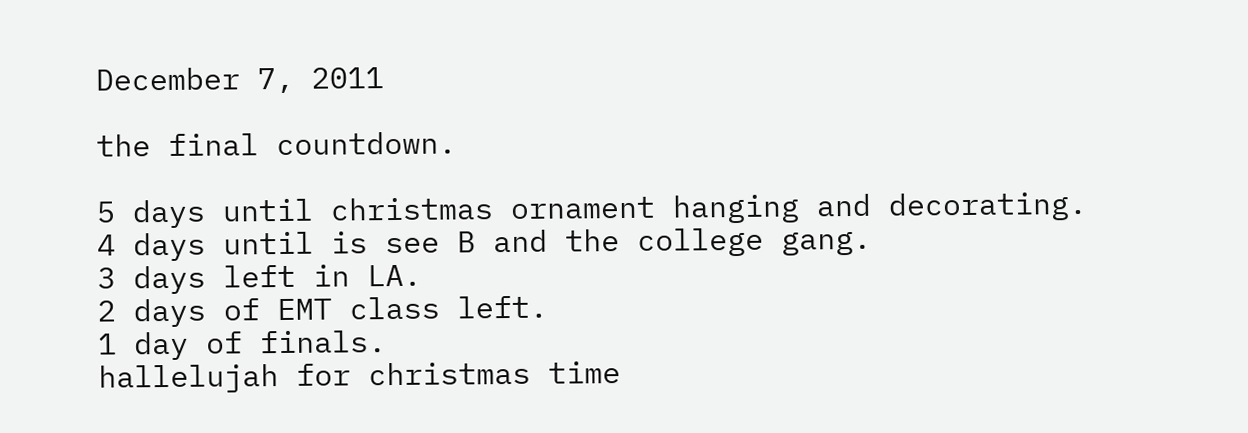December 7, 2011

the final countdown.

5 days until christmas ornament hanging and decorating.
4 days until is see B and the college gang.
3 days left in LA.
2 days of EMT class left.
1 day of finals.
hallelujah for christmas time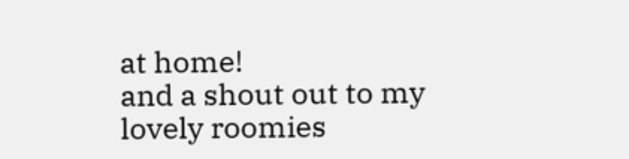at home!
and a shout out to my lovely roomies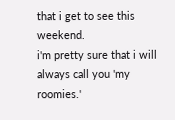that i get to see this weekend.
i'm pretty sure that i will always call you 'my roomies.'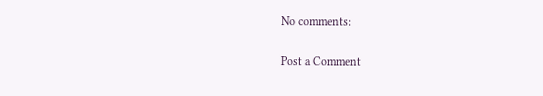No comments:

Post a Comment